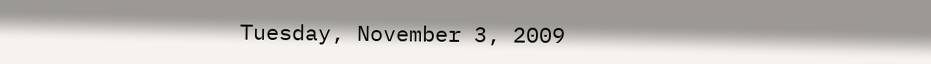Tuesday, November 3, 2009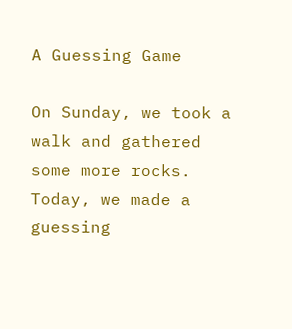A Guessing Game

On Sunday, we took a walk and gathered some more rocks.  Today, we made a guessing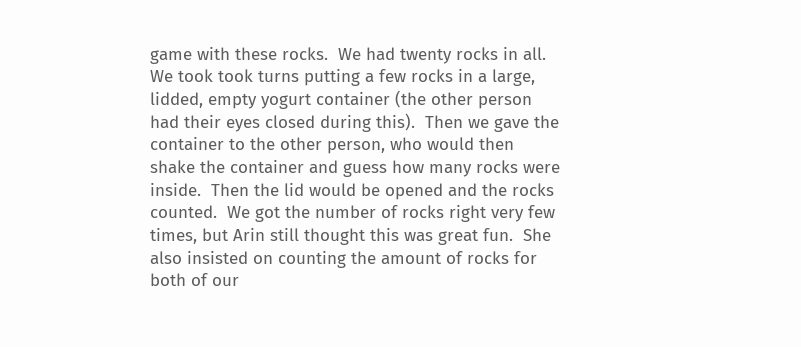game with these rocks.  We had twenty rocks in all.  We took took turns putting a few rocks in a large, lidded, empty yogurt container (the other person had their eyes closed during this).  Then we gave the container to the other person, who would then shake the container and guess how many rocks were inside.  Then the lid would be opened and the rocks counted.  We got the number of rocks right very few times, but Arin still thought this was great fun.  She also insisted on counting the amount of rocks for both of our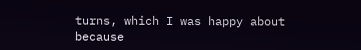turns, which I was happy about because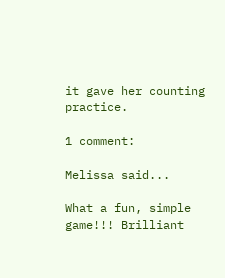it gave her counting practice.

1 comment:

Melissa said...

What a fun, simple game!!! Brilliant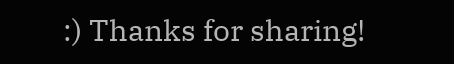:) Thanks for sharing!